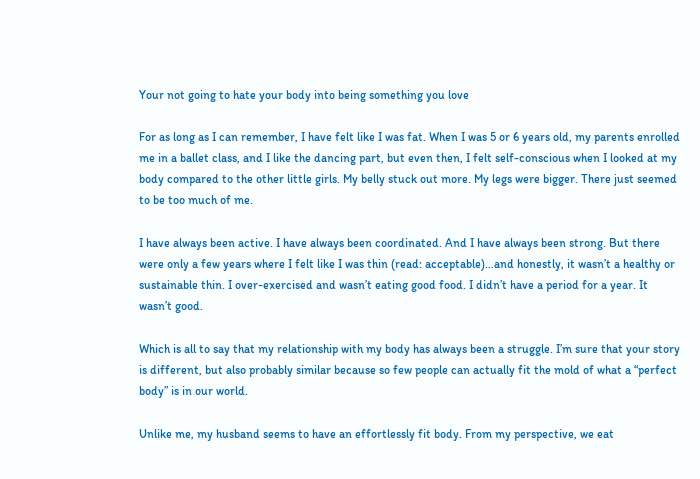Your not going to hate your body into being something you love

For as long as I can remember, I have felt like I was fat. When I was 5 or 6 years old, my parents enrolled me in a ballet class, and I like the dancing part, but even then, I felt self-conscious when I looked at my body compared to the other little girls. My belly stuck out more. My legs were bigger. There just seemed to be too much of me.

I have always been active. I have always been coordinated. And I have always been strong. But there were only a few years where I felt like I was thin (read: acceptable)…and honestly, it wasn’t a healthy or sustainable thin. I over-exercised and wasn’t eating good food. I didn’t have a period for a year. It wasn’t good.

Which is all to say that my relationship with my body has always been a struggle. I’m sure that your story is different, but also probably similar because so few people can actually fit the mold of what a “perfect body” is in our world.

Unlike me, my husband seems to have an effortlessly fit body. From my perspective, we eat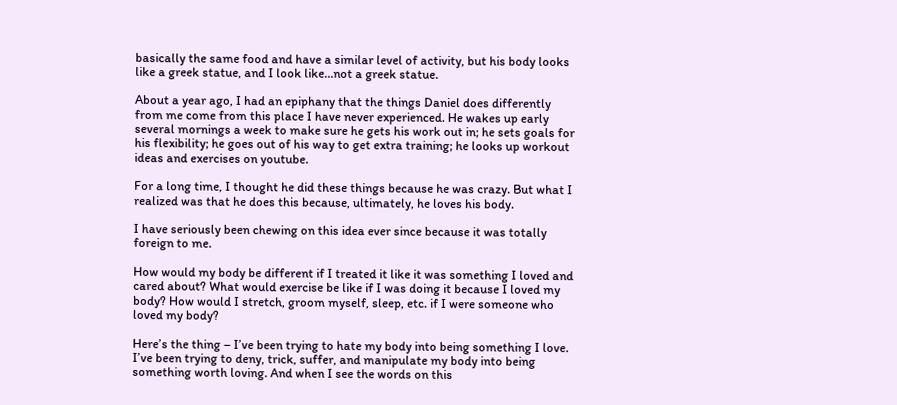basically the same food and have a similar level of activity, but his body looks like a greek statue, and I look like…not a greek statue.

About a year ago, I had an epiphany that the things Daniel does differently from me come from this place I have never experienced. He wakes up early several mornings a week to make sure he gets his work out in; he sets goals for his flexibility; he goes out of his way to get extra training; he looks up workout ideas and exercises on youtube.

For a long time, I thought he did these things because he was crazy. But what I realized was that he does this because, ultimately, he loves his body.

I have seriously been chewing on this idea ever since because it was totally foreign to me.

How would my body be different if I treated it like it was something I loved and cared about? What would exercise be like if I was doing it because I loved my body? How would I stretch, groom myself, sleep, etc. if I were someone who loved my body?

Here’s the thing – I’ve been trying to hate my body into being something I love. I’ve been trying to deny, trick, suffer, and manipulate my body into being something worth loving. And when I see the words on this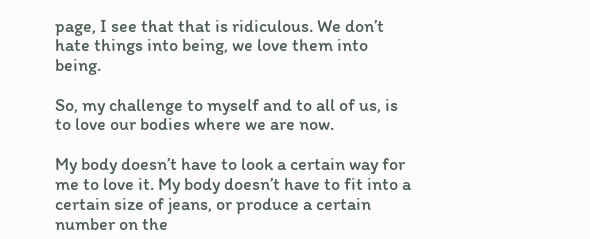page, I see that that is ridiculous. We don’t hate things into being, we love them into being.

So, my challenge to myself and to all of us, is to love our bodies where we are now.

My body doesn’t have to look a certain way for me to love it. My body doesn’t have to fit into a certain size of jeans, or produce a certain number on the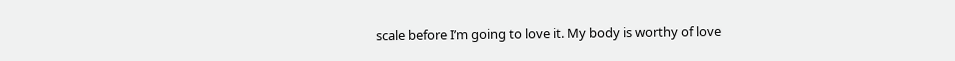scale before I’m going to love it. My body is worthy of love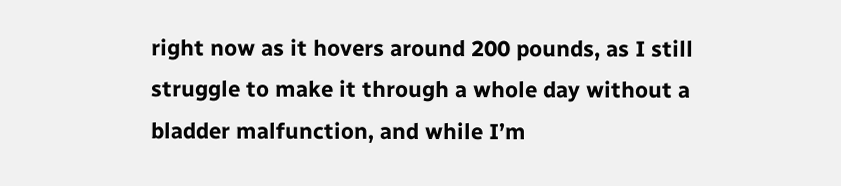right now as it hovers around 200 pounds, as I still struggle to make it through a whole day without a bladder malfunction, and while I’m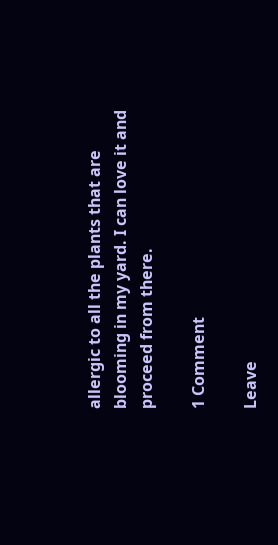allergic to all the plants that are blooming in my yard. I can love it and proceed from there.

1 Comment

Leave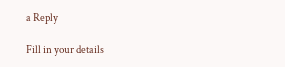a Reply

Fill in your details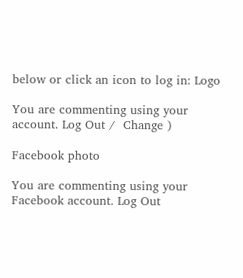below or click an icon to log in: Logo

You are commenting using your account. Log Out /  Change )

Facebook photo

You are commenting using your Facebook account. Log Out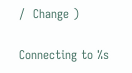/  Change )

Connecting to %s